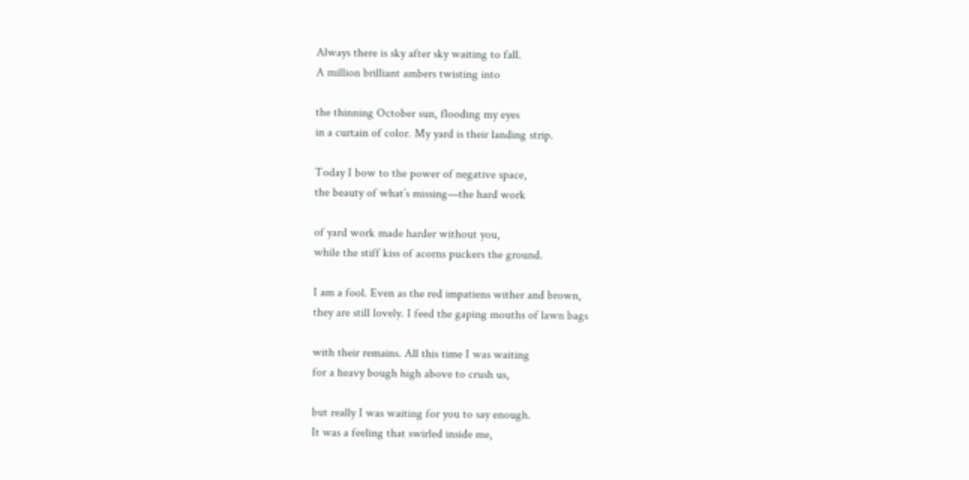Always there is sky after sky waiting to fall.
A million brilliant ambers twisting into

the thinning October sun, flooding my eyes
in a curtain of color. My yard is their landing strip.

Today I bow to the power of negative space,
the beauty of what’s missing—the hard work

of yard work made harder without you,
while the stiff kiss of acorns puckers the ground.

I am a fool. Even as the red impatiens wither and brown,
they are still lovely. I feed the gaping mouths of lawn bags

with their remains. All this time I was waiting
for a heavy bough high above to crush us,

but really I was waiting for you to say enough.
It was a feeling that swirled inside me,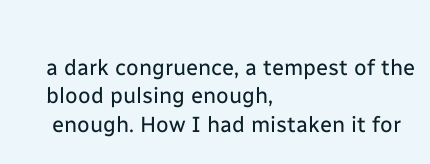a dark congruence, a tempest of the blood pulsing enough,
 enough. How I had mistaken it for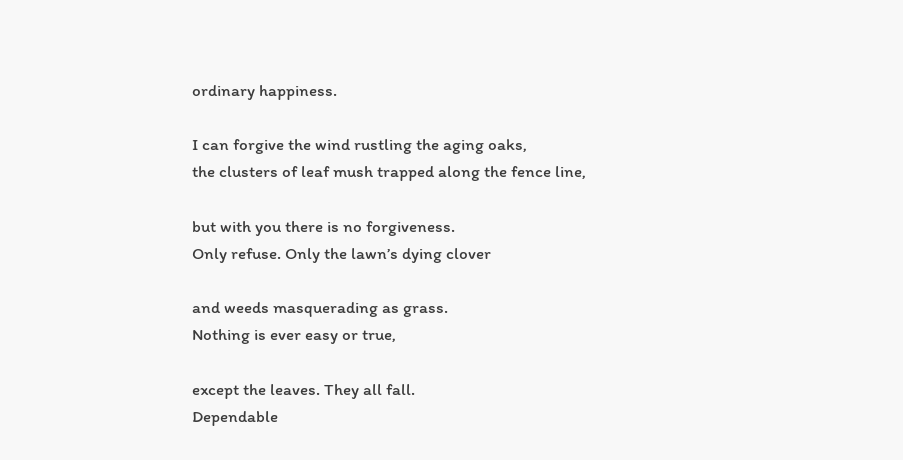ordinary happiness.

I can forgive the wind rustling the aging oaks,
the clusters of leaf mush trapped along the fence line,

but with you there is no forgiveness.
Only refuse. Only the lawn’s dying clover

and weeds masquerading as grass.
Nothing is ever easy or true,

except the leaves. They all fall.
Dependable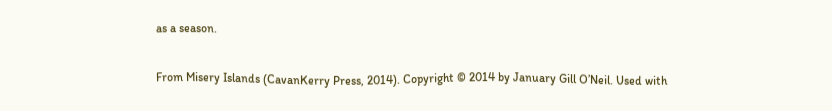as a season.

From Misery Islands (CavanKerry Press, 2014). Copyright © 2014 by January Gill O’Neil. Used with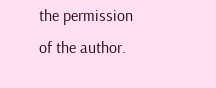the permission of the author.